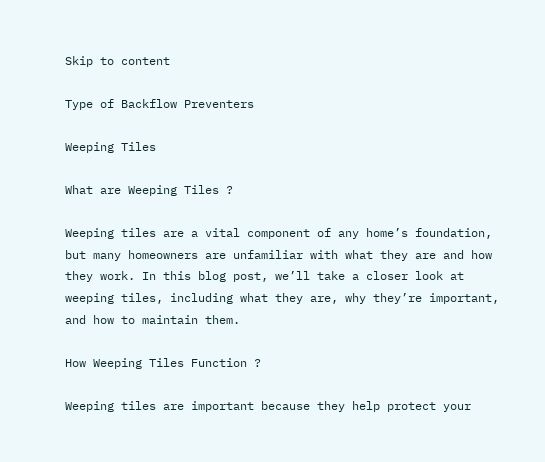Skip to content

Type of Backflow Preventers

Weeping Tiles

What are Weeping Tiles ?

Weeping tiles are a vital component of any home’s foundation, but many homeowners are unfamiliar with what they are and how they work. In this blog post, we’ll take a closer look at weeping tiles, including what they are, why they’re important, and how to maintain them.

How Weeping Tiles Function ?

Weeping tiles are important because they help protect your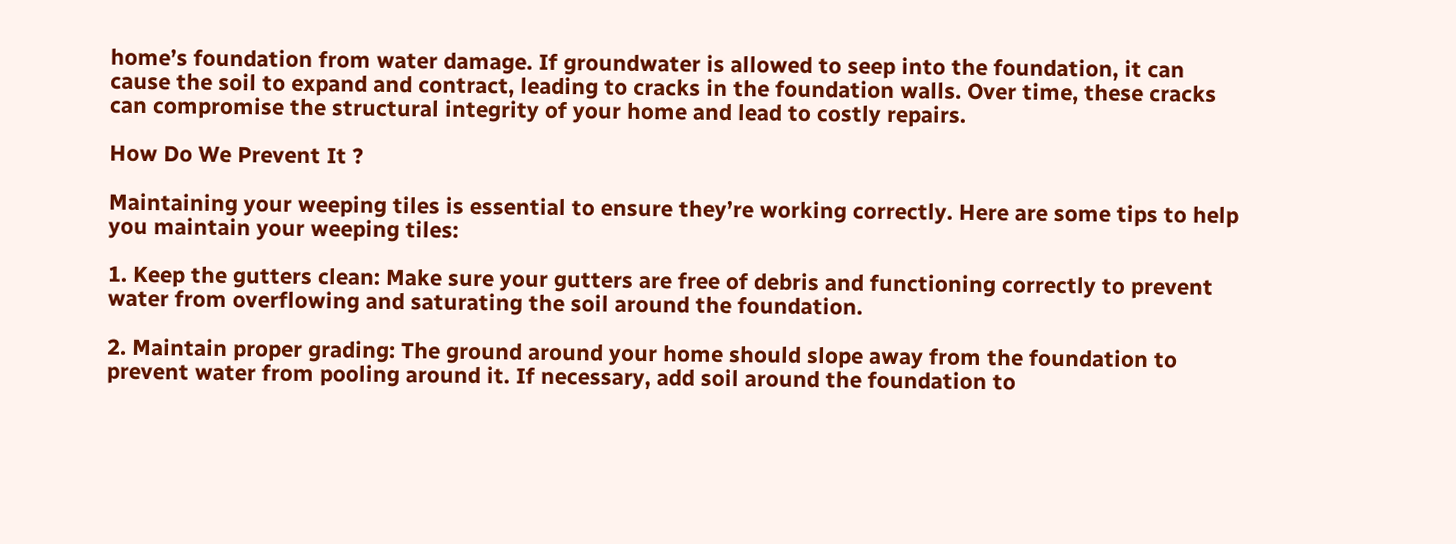home’s foundation from water damage. If groundwater is allowed to seep into the foundation, it can cause the soil to expand and contract, leading to cracks in the foundation walls. Over time, these cracks can compromise the structural integrity of your home and lead to costly repairs.

How Do We Prevent It ?

Maintaining your weeping tiles is essential to ensure they’re working correctly. Here are some tips to help you maintain your weeping tiles:

1. Keep the gutters clean: Make sure your gutters are free of debris and functioning correctly to prevent water from overflowing and saturating the soil around the foundation.

2. Maintain proper grading: The ground around your home should slope away from the foundation to prevent water from pooling around it. If necessary, add soil around the foundation to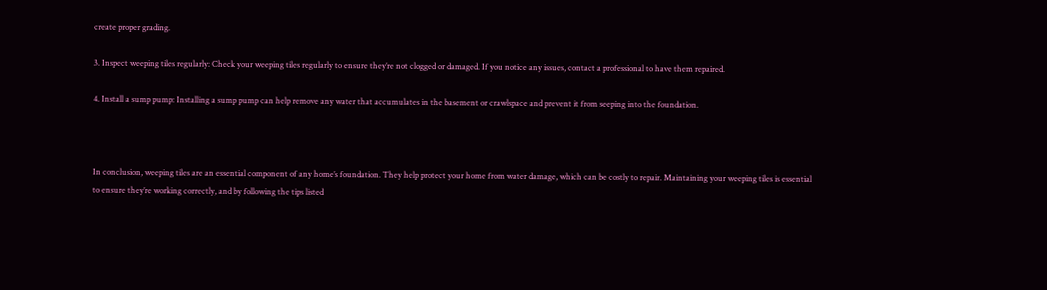create proper grading.

3. Inspect weeping tiles regularly: Check your weeping tiles regularly to ensure they’re not clogged or damaged. If you notice any issues, contact a professional to have them repaired.

4. Install a sump pump: Installing a sump pump can help remove any water that accumulates in the basement or crawlspace and prevent it from seeping into the foundation.



In conclusion, weeping tiles are an essential component of any home’s foundation. They help protect your home from water damage, which can be costly to repair. Maintaining your weeping tiles is essential to ensure they’re working correctly, and by following the tips listed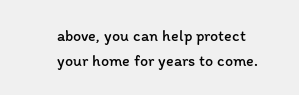above, you can help protect your home for years to come.